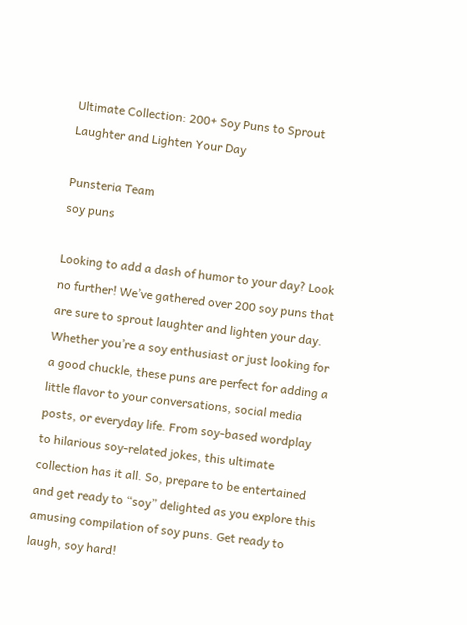Ultimate Collection: 200+ Soy Puns to Sprout Laughter and Lighten Your Day

Punsteria Team
soy puns

Looking to add a dash of humor to your day? Look no further! We’ve gathered over 200 soy puns that are sure to sprout laughter and lighten your day. Whether you’re a soy enthusiast or just looking for a good chuckle, these puns are perfect for adding a little flavor to your conversations, social media posts, or everyday life. From soy-based wordplay to hilarious soy-related jokes, this ultimate collection has it all. So, prepare to be entertained and get ready to “soy” delighted as you explore this amusing compilation of soy puns. Get ready to laugh, soy hard!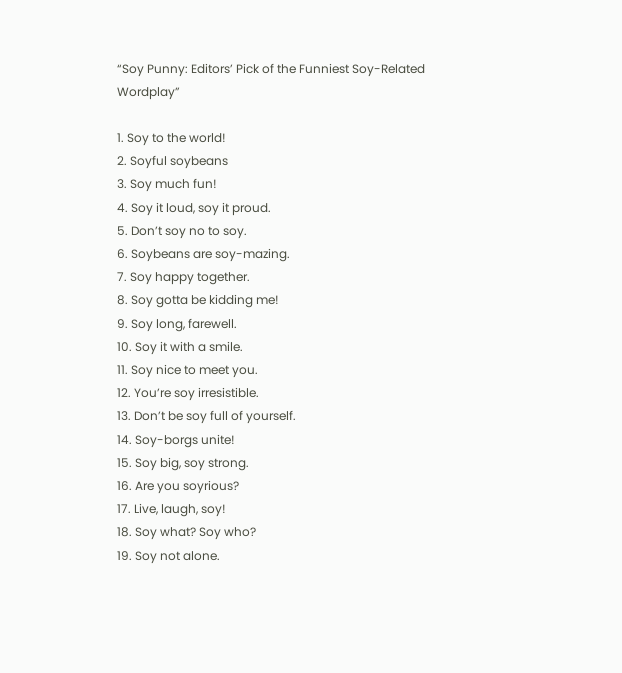“Soy Punny: Editors’ Pick of the Funniest Soy-Related Wordplay”

1. Soy to the world!
2. Soyful soybeans
3. Soy much fun!
4. Soy it loud, soy it proud.
5. Don’t soy no to soy.
6. Soybeans are soy-mazing.
7. Soy happy together.
8. Soy gotta be kidding me!
9. Soy long, farewell.
10. Soy it with a smile.
11. Soy nice to meet you.
12. You’re soy irresistible.
13. Don’t be soy full of yourself.
14. Soy-borgs unite!
15. Soy big, soy strong.
16. Are you soyrious?
17. Live, laugh, soy!
18. Soy what? Soy who?
19. Soy not alone.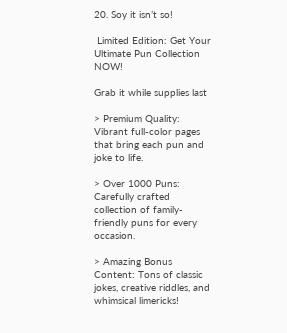20. Soy it isn’t so!

 Limited Edition: Get Your Ultimate Pun Collection NOW!

Grab it while supplies last

> Premium Quality: Vibrant full-color pages that bring each pun and joke to life.

> Over 1000 Puns: Carefully crafted collection of family-friendly puns for every occasion.

> Amazing Bonus Content: Tons of classic jokes, creative riddles, and whimsical limericks!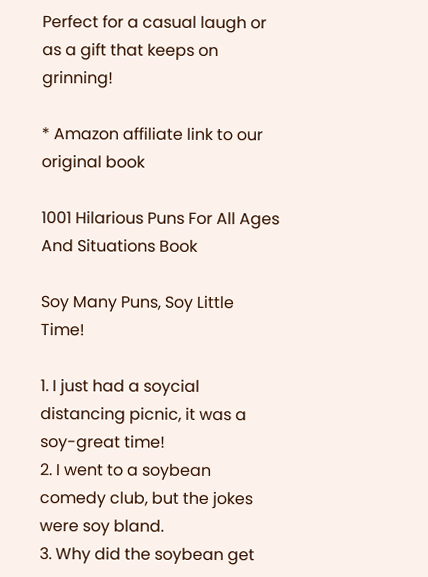Perfect for a casual laugh or as a gift that keeps on grinning!

* Amazon affiliate link to our original book

1001 Hilarious Puns For All Ages And Situations Book

Soy Many Puns, Soy Little Time!

1. I just had a soycial distancing picnic, it was a soy-great time!
2. I went to a soybean comedy club, but the jokes were soy bland.
3. Why did the soybean get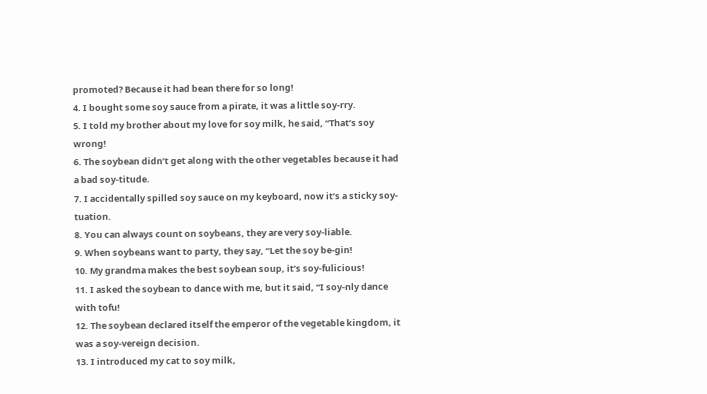promoted? Because it had bean there for so long!
4. I bought some soy sauce from a pirate, it was a little soy-rry.
5. I told my brother about my love for soy milk, he said, “That’s soy wrong!
6. The soybean didn’t get along with the other vegetables because it had a bad soy-titude.
7. I accidentally spilled soy sauce on my keyboard, now it’s a sticky soy-tuation.
8. You can always count on soybeans, they are very soy-liable.
9. When soybeans want to party, they say, “Let the soy be-gin!
10. My grandma makes the best soybean soup, it’s soy-fulicious!
11. I asked the soybean to dance with me, but it said, “I soy-nly dance with tofu!
12. The soybean declared itself the emperor of the vegetable kingdom, it was a soy-vereign decision.
13. I introduced my cat to soy milk,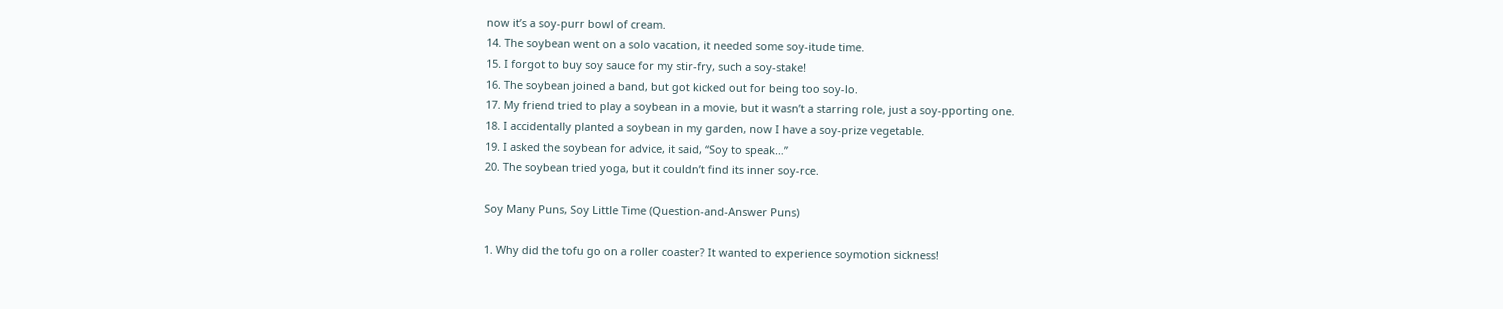now it’s a soy-purr bowl of cream.
14. The soybean went on a solo vacation, it needed some soy-itude time.
15. I forgot to buy soy sauce for my stir-fry, such a soy-stake!
16. The soybean joined a band, but got kicked out for being too soy-lo.
17. My friend tried to play a soybean in a movie, but it wasn’t a starring role, just a soy-pporting one.
18. I accidentally planted a soybean in my garden, now I have a soy-prize vegetable.
19. I asked the soybean for advice, it said, “Soy to speak…”
20. The soybean tried yoga, but it couldn’t find its inner soy-rce.

Soy Many Puns, Soy Little Time (Question-and-Answer Puns)

1. Why did the tofu go on a roller coaster? It wanted to experience soymotion sickness!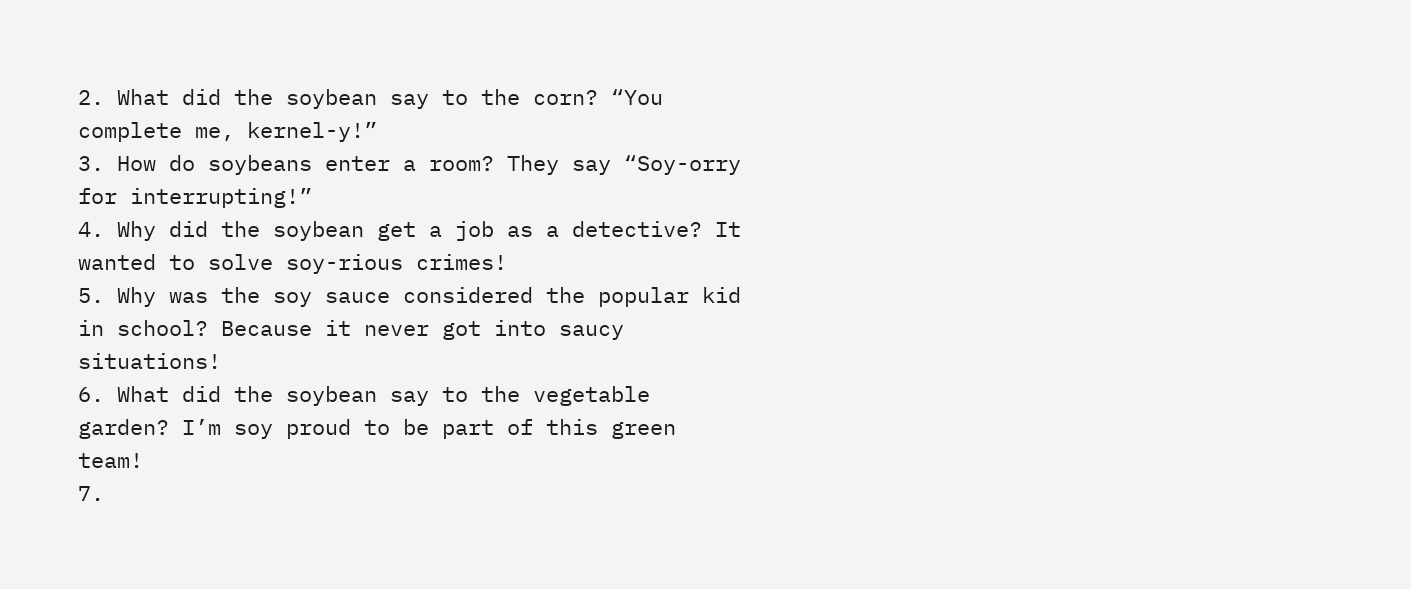2. What did the soybean say to the corn? “You complete me, kernel-y!”
3. How do soybeans enter a room? They say “Soy-orry for interrupting!”
4. Why did the soybean get a job as a detective? It wanted to solve soy-rious crimes!
5. Why was the soy sauce considered the popular kid in school? Because it never got into saucy situations!
6. What did the soybean say to the vegetable garden? I’m soy proud to be part of this green team!
7.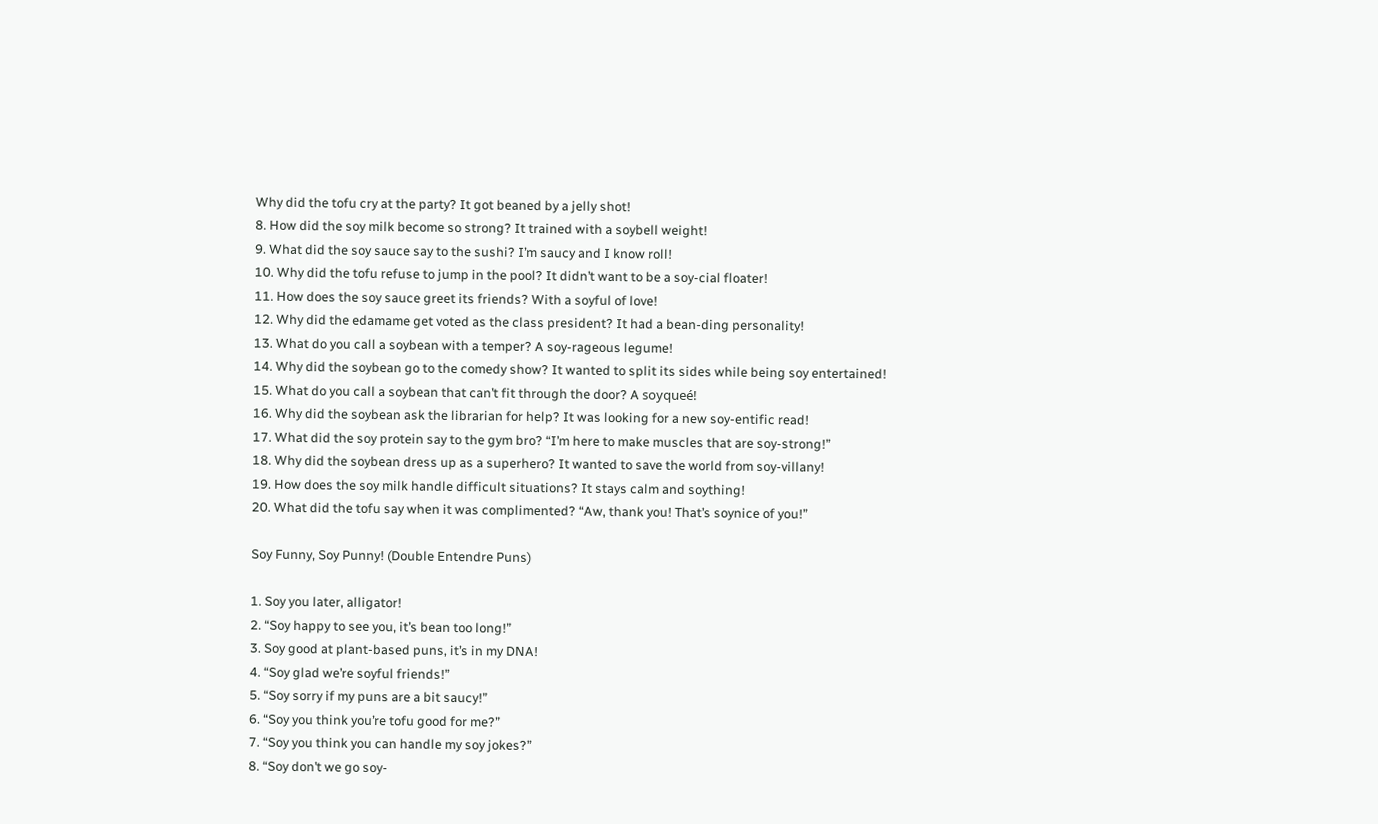Why did the tofu cry at the party? It got beaned by a jelly shot!
8. How did the soy milk become so strong? It trained with a soybell weight!
9. What did the soy sauce say to the sushi? I’m saucy and I know roll!
10. Why did the tofu refuse to jump in the pool? It didn’t want to be a soy-cial floater!
11. How does the soy sauce greet its friends? With a soyful of love!
12. Why did the edamame get voted as the class president? It had a bean-ding personality!
13. What do you call a soybean with a temper? A soy-rageous legume!
14. Why did the soybean go to the comedy show? It wanted to split its sides while being soy entertained!
15. What do you call a soybean that can’t fit through the door? A soyqueé!
16. Why did the soybean ask the librarian for help? It was looking for a new soy-entific read!
17. What did the soy protein say to the gym bro? “I’m here to make muscles that are soy-strong!”
18. Why did the soybean dress up as a superhero? It wanted to save the world from soy-villany!
19. How does the soy milk handle difficult situations? It stays calm and soything!
20. What did the tofu say when it was complimented? “Aw, thank you! That’s soynice of you!”

Soy Funny, Soy Punny! (Double Entendre Puns)

1. Soy you later, alligator!
2. “Soy happy to see you, it’s bean too long!”
3. Soy good at plant-based puns, it’s in my DNA!
4. “Soy glad we’re soyful friends!”
5. “Soy sorry if my puns are a bit saucy!”
6. “Soy you think you’re tofu good for me?”
7. “Soy you think you can handle my soy jokes?”
8. “Soy don’t we go soy-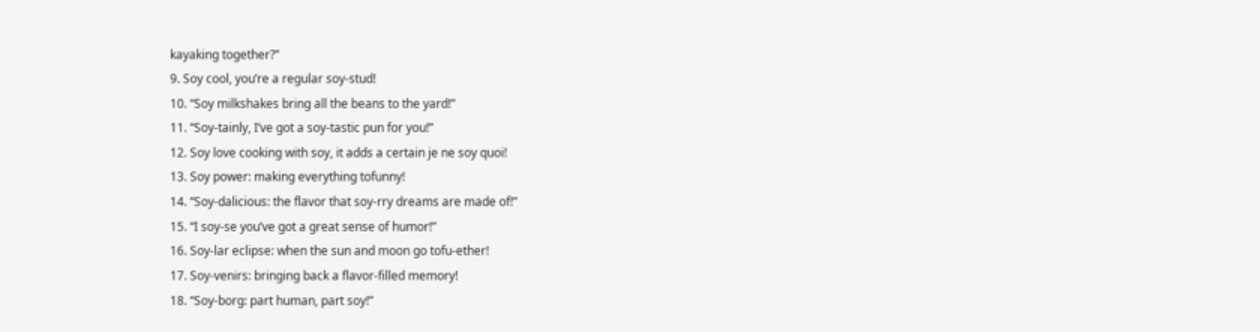kayaking together?”
9. Soy cool, you’re a regular soy-stud!
10. “Soy milkshakes bring all the beans to the yard!”
11. “Soy-tainly, I’ve got a soy-tastic pun for you!”
12. Soy love cooking with soy, it adds a certain je ne soy quoi!
13. Soy power: making everything tofunny!
14. “Soy-dalicious: the flavor that soy-rry dreams are made of!”
15. “I soy-se you’ve got a great sense of humor!”
16. Soy-lar eclipse: when the sun and moon go tofu-ether!
17. Soy-venirs: bringing back a flavor-filled memory!
18. “Soy-borg: part human, part soy!”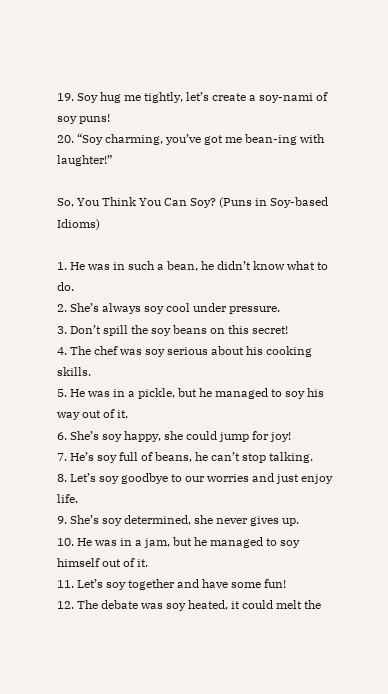19. Soy hug me tightly, let’s create a soy-nami of soy puns!
20. “Soy charming, you’ve got me bean-ing with laughter!”

So, You Think You Can Soy? (Puns in Soy-based Idioms)

1. He was in such a bean, he didn’t know what to do.
2. She’s always soy cool under pressure.
3. Don’t spill the soy beans on this secret!
4. The chef was soy serious about his cooking skills.
5. He was in a pickle, but he managed to soy his way out of it.
6. She’s soy happy, she could jump for joy!
7. He’s soy full of beans, he can’t stop talking.
8. Let’s soy goodbye to our worries and just enjoy life.
9. She’s soy determined, she never gives up.
10. He was in a jam, but he managed to soy himself out of it.
11. Let’s soy together and have some fun!
12. The debate was soy heated, it could melt the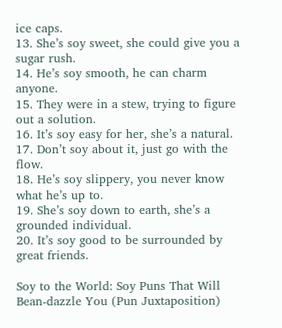ice caps.
13. She’s soy sweet, she could give you a sugar rush.
14. He’s soy smooth, he can charm anyone.
15. They were in a stew, trying to figure out a solution.
16. It’s soy easy for her, she’s a natural.
17. Don’t soy about it, just go with the flow.
18. He’s soy slippery, you never know what he’s up to.
19. She’s soy down to earth, she’s a grounded individual.
20. It’s soy good to be surrounded by great friends.

Soy to the World: Soy Puns That Will Bean-dazzle You (Pun Juxtaposition)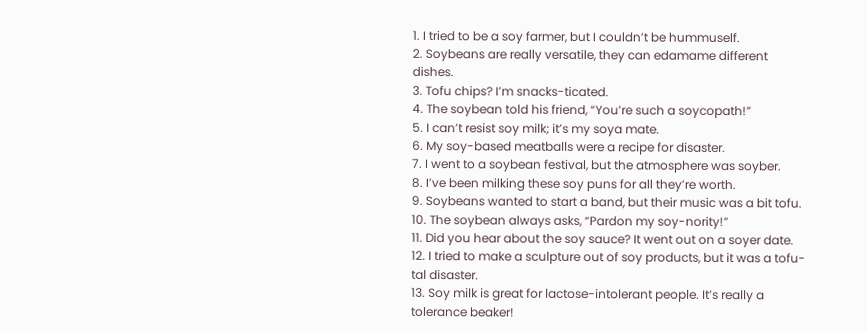1. I tried to be a soy farmer, but I couldn’t be hummuself.
2. Soybeans are really versatile, they can edamame different dishes.
3. Tofu chips? I’m snacks-ticated.
4. The soybean told his friend, “You’re such a soycopath!”
5. I can’t resist soy milk; it’s my soya mate.
6. My soy-based meatballs were a recipe for disaster.
7. I went to a soybean festival, but the atmosphere was soyber.
8. I’ve been milking these soy puns for all they’re worth.
9. Soybeans wanted to start a band, but their music was a bit tofu.
10. The soybean always asks, “Pardon my soy-nority!”
11. Did you hear about the soy sauce? It went out on a soyer date.
12. I tried to make a sculpture out of soy products, but it was a tofu-tal disaster.
13. Soy milk is great for lactose-intolerant people. It’s really a tolerance beaker!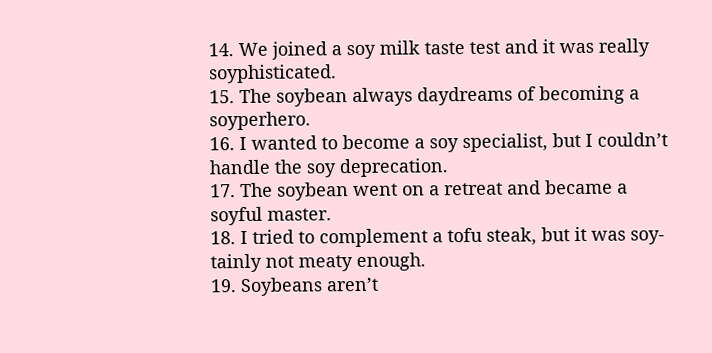14. We joined a soy milk taste test and it was really soyphisticated.
15. The soybean always daydreams of becoming a soyperhero.
16. I wanted to become a soy specialist, but I couldn’t handle the soy deprecation.
17. The soybean went on a retreat and became a soyful master.
18. I tried to complement a tofu steak, but it was soy-tainly not meaty enough.
19. Soybeans aren’t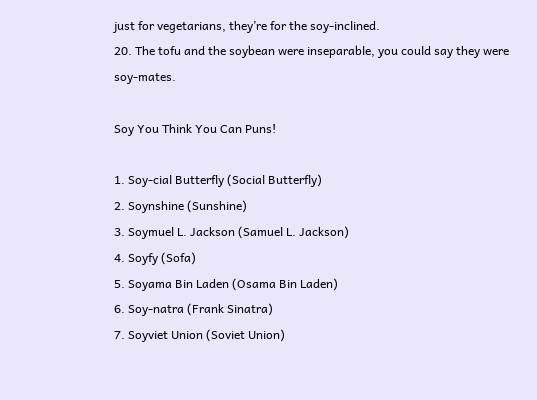just for vegetarians, they’re for the soy-inclined.
20. The tofu and the soybean were inseparable, you could say they were soy-mates.

Soy You Think You Can Puns!

1. Soy-cial Butterfly (Social Butterfly)
2. Soynshine (Sunshine)
3. Soymuel L. Jackson (Samuel L. Jackson)
4. Soyfy (Sofa)
5. Soyama Bin Laden (Osama Bin Laden)
6. Soy-natra (Frank Sinatra)
7. Soyviet Union (Soviet Union)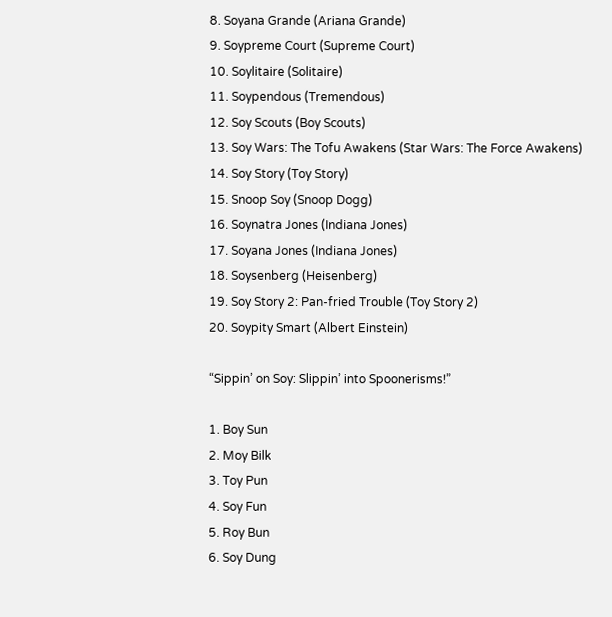8. Soyana Grande (Ariana Grande)
9. Soypreme Court (Supreme Court)
10. Soylitaire (Solitaire)
11. Soypendous (Tremendous)
12. Soy Scouts (Boy Scouts)
13. Soy Wars: The Tofu Awakens (Star Wars: The Force Awakens)
14. Soy Story (Toy Story)
15. Snoop Soy (Snoop Dogg)
16. Soynatra Jones (Indiana Jones)
17. Soyana Jones (Indiana Jones)
18. Soysenberg (Heisenberg)
19. Soy Story 2: Pan-fried Trouble (Toy Story 2)
20. Soypity Smart (Albert Einstein)

“Sippin’ on Soy: Slippin’ into Spoonerisms!”

1. Boy Sun
2. Moy Bilk
3. Toy Pun
4. Soy Fun
5. Roy Bun
6. Soy Dung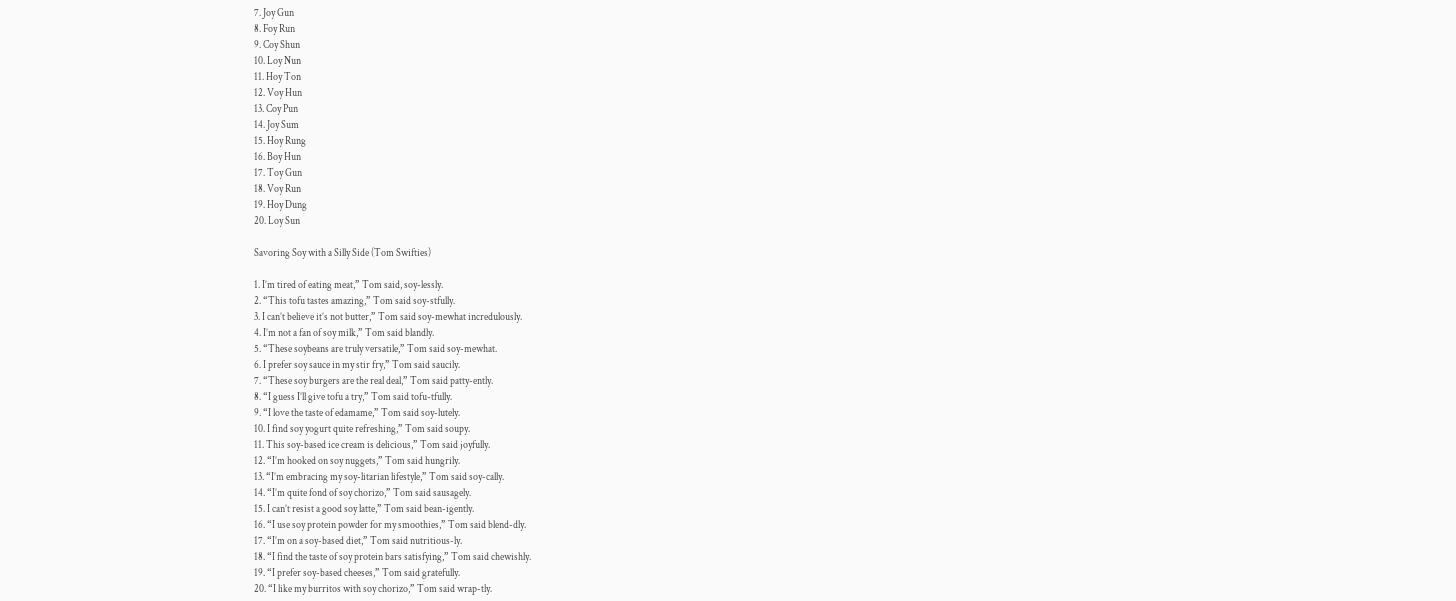7. Joy Gun
8. Foy Run
9. Coy Shun
10. Loy Nun
11. Hoy Ton
12. Voy Hun
13. Coy Pun
14. Joy Sum
15. Hoy Rung
16. Boy Hun
17. Toy Gun
18. Voy Run
19. Hoy Dung
20. Loy Sun

Savoring Soy with a Silly Side (Tom Swifties)

1. I’m tired of eating meat,” Tom said, soy-lessly.
2. “This tofu tastes amazing,” Tom said soy-stfully.
3. I can’t believe it’s not butter,” Tom said soy-mewhat incredulously.
4. I’m not a fan of soy milk,” Tom said blandly.
5. “These soybeans are truly versatile,” Tom said soy-mewhat.
6. I prefer soy sauce in my stir fry,” Tom said saucily.
7. “These soy burgers are the real deal,” Tom said patty-ently.
8. “I guess I’ll give tofu a try,” Tom said tofu-tfully.
9. “I love the taste of edamame,” Tom said soy-lutely.
10. I find soy yogurt quite refreshing,” Tom said soupy.
11. This soy-based ice cream is delicious,” Tom said joyfully.
12. “I’m hooked on soy nuggets,” Tom said hungrily.
13. “I’m embracing my soy-litarian lifestyle,” Tom said soy-cally.
14. “I’m quite fond of soy chorizo,” Tom said sausagely.
15. I can’t resist a good soy latte,” Tom said bean-igently.
16. “I use soy protein powder for my smoothies,” Tom said blend-dly.
17. “I’m on a soy-based diet,” Tom said nutritious-ly.
18. “I find the taste of soy protein bars satisfying,” Tom said chewishly.
19. “I prefer soy-based cheeses,” Tom said gratefully.
20. “I like my burritos with soy chorizo,” Tom said wrap-tly.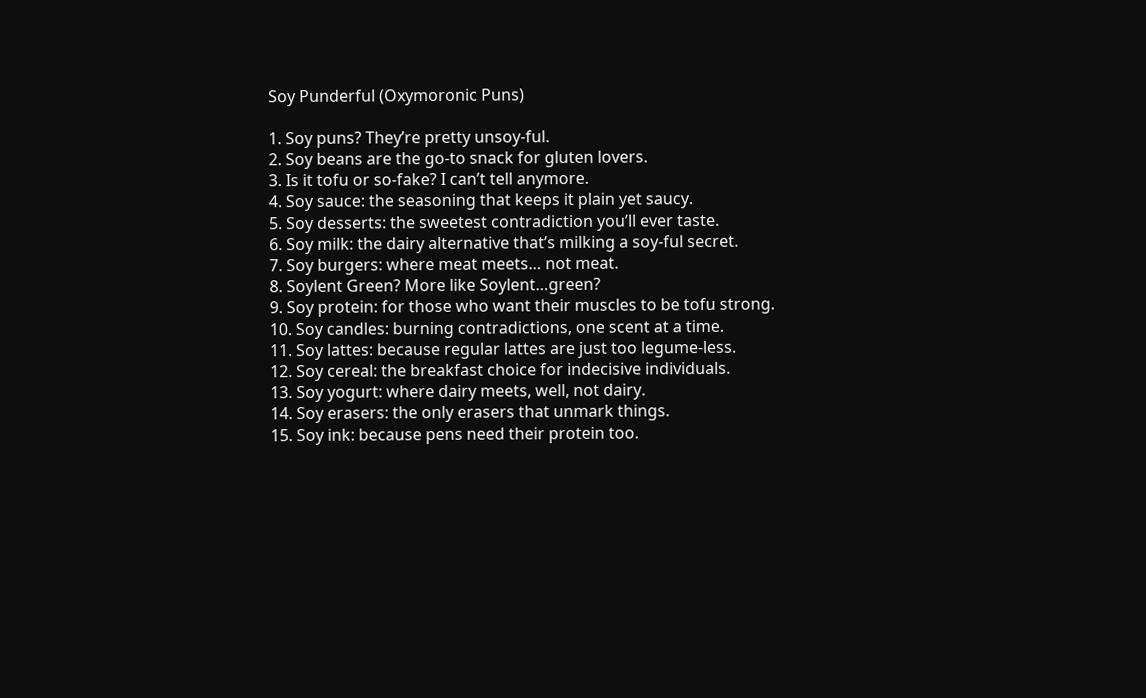Soy Punderful (Oxymoronic Puns)

1. Soy puns? They’re pretty unsoy-ful.
2. Soy beans are the go-to snack for gluten lovers.
3. Is it tofu or so-fake? I can’t tell anymore.
4. Soy sauce: the seasoning that keeps it plain yet saucy.
5. Soy desserts: the sweetest contradiction you’ll ever taste.
6. Soy milk: the dairy alternative that’s milking a soy-ful secret.
7. Soy burgers: where meat meets… not meat.
8. Soylent Green? More like Soylent…green?
9. Soy protein: for those who want their muscles to be tofu strong.
10. Soy candles: burning contradictions, one scent at a time.
11. Soy lattes: because regular lattes are just too legume-less.
12. Soy cereal: the breakfast choice for indecisive individuals.
13. Soy yogurt: where dairy meets, well, not dairy.
14. Soy erasers: the only erasers that unmark things.
15. Soy ink: because pens need their protein too.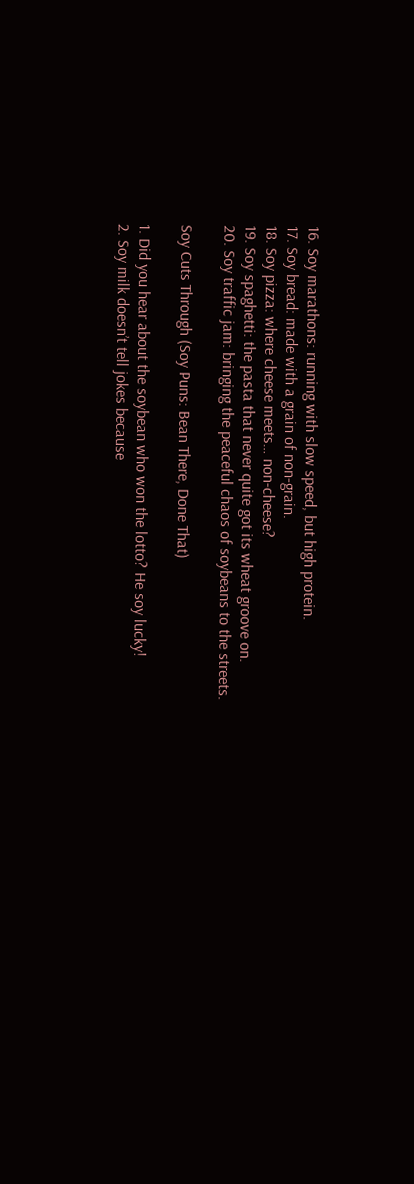16. Soy marathons: running with slow speed, but high protein.
17. Soy bread: made with a grain of non-grain.
18. Soy pizza: where cheese meets… non-cheese?
19. Soy spaghetti: the pasta that never quite got its wheat groove on.
20. Soy traffic jam: bringing the peaceful chaos of soybeans to the streets.

Soy Cuts Through (Soy Puns: Bean There, Done That)

1. Did you hear about the soybean who won the lotto? He soy lucky!
2. Soy milk doesn’t tell jokes because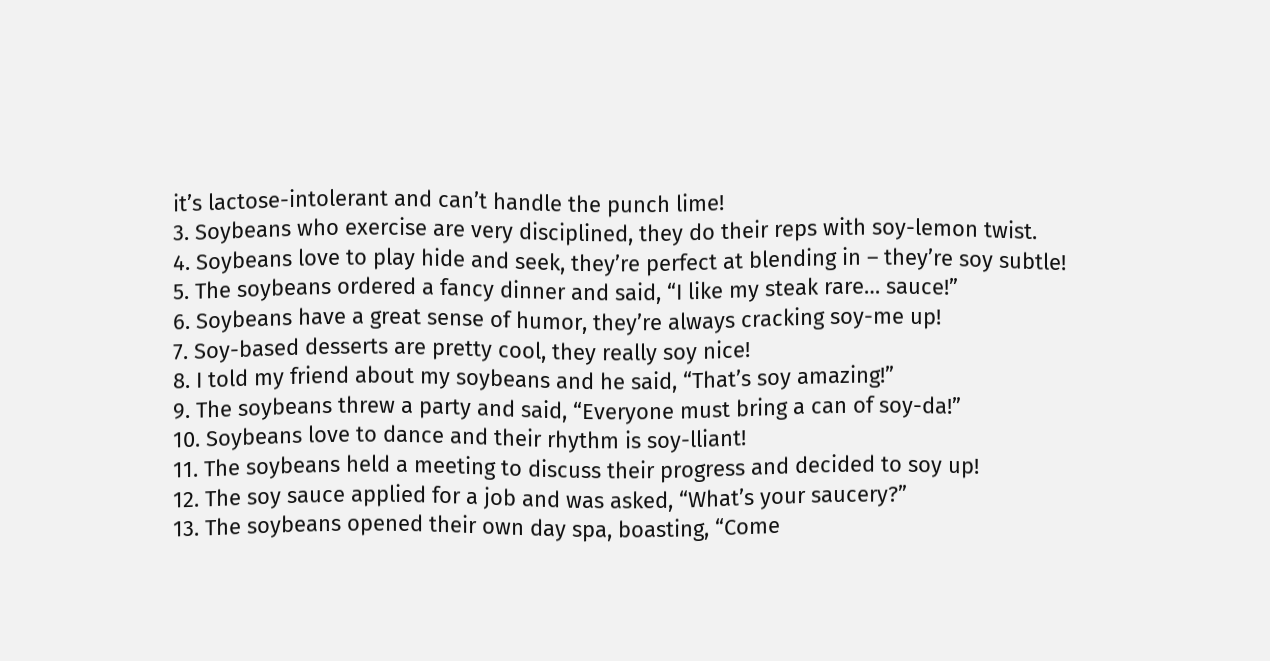it’s lactose-intolerant and can’t handle the punch lime!
3. Soybeans who exercise are very disciplined, they do their reps with soy-lemon twist.
4. Soybeans love to play hide and seek, they’re perfect at blending in – they’re soy subtle!
5. The soybeans ordered a fancy dinner and said, “I like my steak rare… sauce!”
6. Soybeans have a great sense of humor, they’re always cracking soy-me up!
7. Soy-based desserts are pretty cool, they really soy nice!
8. I told my friend about my soybeans and he said, “That’s soy amazing!”
9. The soybeans threw a party and said, “Everyone must bring a can of soy-da!”
10. Soybeans love to dance and their rhythm is soy-lliant!
11. The soybeans held a meeting to discuss their progress and decided to soy up!
12. The soy sauce applied for a job and was asked, “What’s your saucery?”
13. The soybeans opened their own day spa, boasting, “Come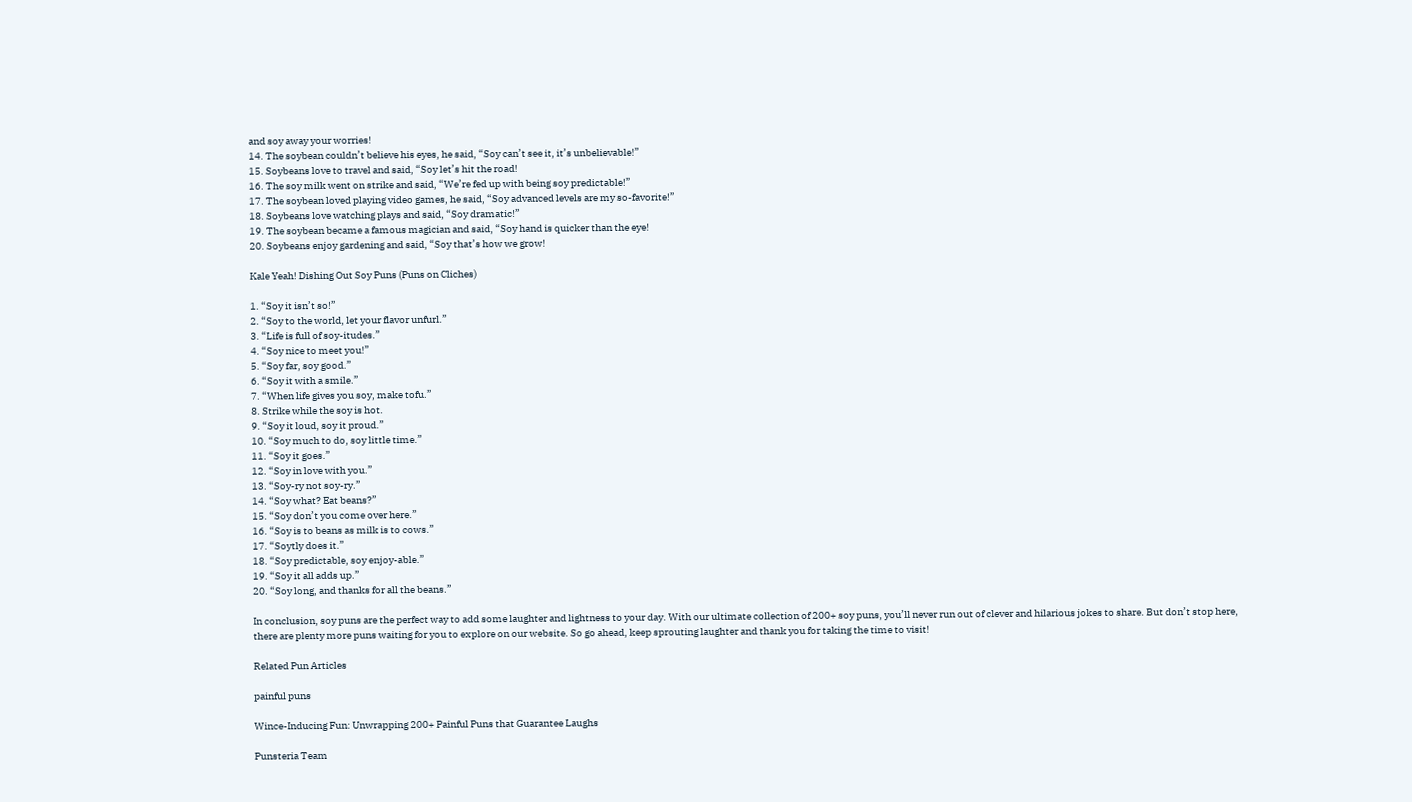and soy away your worries!
14. The soybean couldn’t believe his eyes, he said, “Soy can’t see it, it’s unbelievable!”
15. Soybeans love to travel and said, “Soy let’s hit the road!
16. The soy milk went on strike and said, “We’re fed up with being soy predictable!”
17. The soybean loved playing video games, he said, “Soy advanced levels are my so-favorite!”
18. Soybeans love watching plays and said, “Soy dramatic!”
19. The soybean became a famous magician and said, “Soy hand is quicker than the eye!
20. Soybeans enjoy gardening and said, “Soy that’s how we grow!

Kale Yeah! Dishing Out Soy Puns (Puns on Cliches)

1. “Soy it isn’t so!”
2. “Soy to the world, let your flavor unfurl.”
3. “Life is full of soy-itudes.”
4. “Soy nice to meet you!”
5. “Soy far, soy good.”
6. “Soy it with a smile.”
7. “When life gives you soy, make tofu.”
8. Strike while the soy is hot.
9. “Soy it loud, soy it proud.”
10. “Soy much to do, soy little time.”
11. “Soy it goes.”
12. “Soy in love with you.”
13. “Soy-ry not soy-ry.”
14. “Soy what? Eat beans?”
15. “Soy don’t you come over here.”
16. “Soy is to beans as milk is to cows.”
17. “Soytly does it.”
18. “Soy predictable, soy enjoy-able.”
19. “Soy it all adds up.”
20. “Soy long, and thanks for all the beans.”

In conclusion, soy puns are the perfect way to add some laughter and lightness to your day. With our ultimate collection of 200+ soy puns, you’ll never run out of clever and hilarious jokes to share. But don’t stop here, there are plenty more puns waiting for you to explore on our website. So go ahead, keep sprouting laughter and thank you for taking the time to visit!

Related Pun Articles

painful puns

Wince-Inducing Fun: Unwrapping 200+ Painful Puns that Guarantee Laughs

Punsteria Team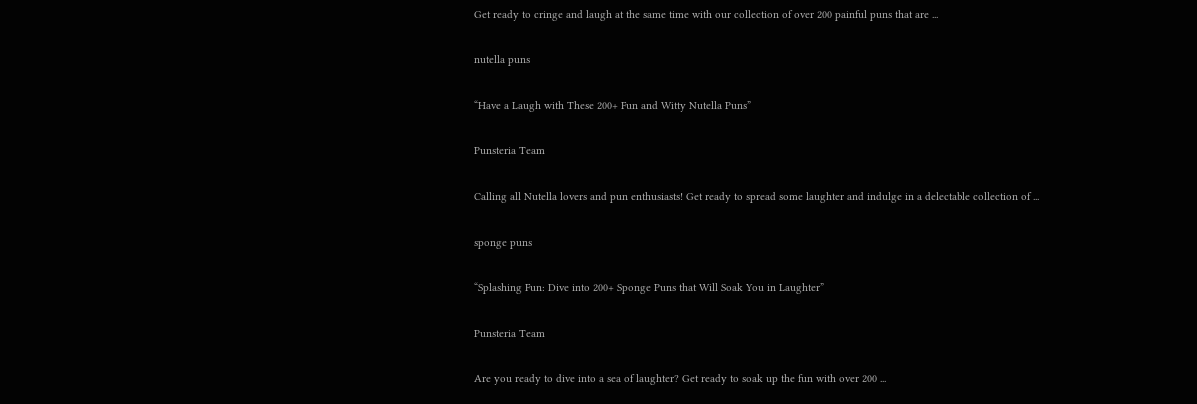Get ready to cringe and laugh at the same time with our collection of over 200 painful puns that are ...

nutella puns

“Have a Laugh with These 200+ Fun and Witty Nutella Puns”

Punsteria Team

Calling all Nutella lovers and pun enthusiasts! Get ready to spread some laughter and indulge in a delectable collection of ...

sponge puns

“Splashing Fun: Dive into 200+ Sponge Puns that Will Soak You in Laughter”

Punsteria Team

Are you ready to dive into a sea of laughter? Get ready to soak up the fun with over 200 ...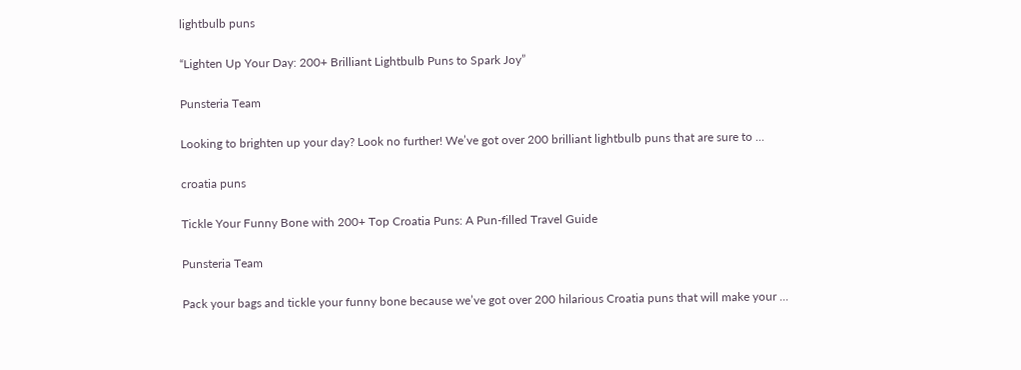lightbulb puns

“Lighten Up Your Day: 200+ Brilliant Lightbulb Puns to Spark Joy”

Punsteria Team

Looking to brighten up your day? Look no further! We’ve got over 200 brilliant lightbulb puns that are sure to ...

croatia puns

Tickle Your Funny Bone with 200+ Top Croatia Puns: A Pun-filled Travel Guide

Punsteria Team

Pack your bags and tickle your funny bone because we’ve got over 200 hilarious Croatia puns that will make your ...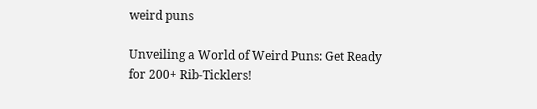weird puns

Unveiling a World of Weird Puns: Get Ready for 200+ Rib-Ticklers!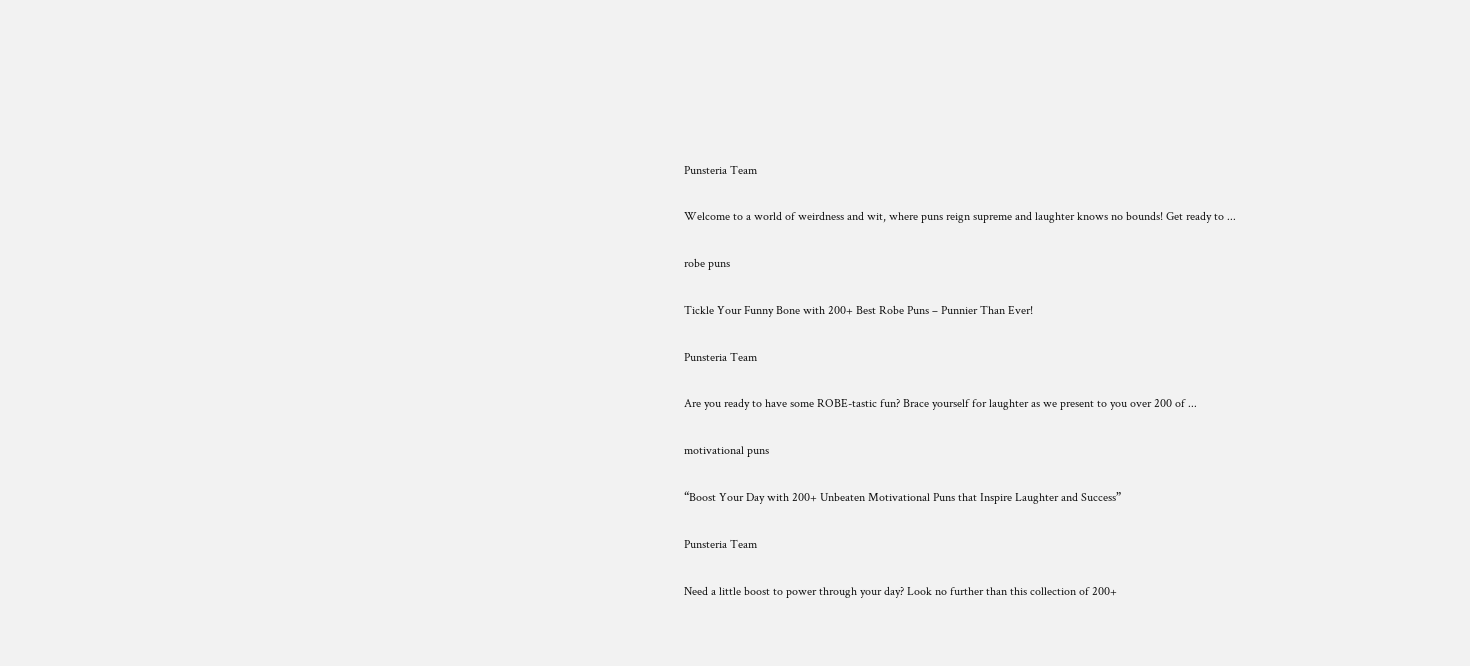Punsteria Team

Welcome to a world of weirdness and wit, where puns reign supreme and laughter knows no bounds! Get ready to ...

robe puns

Tickle Your Funny Bone with 200+ Best Robe Puns – Punnier Than Ever!

Punsteria Team

Are you ready to have some ROBE-tastic fun? Brace yourself for laughter as we present to you over 200 of ...

motivational puns

“Boost Your Day with 200+ Unbeaten Motivational Puns that Inspire Laughter and Success”

Punsteria Team

Need a little boost to power through your day? Look no further than this collection of 200+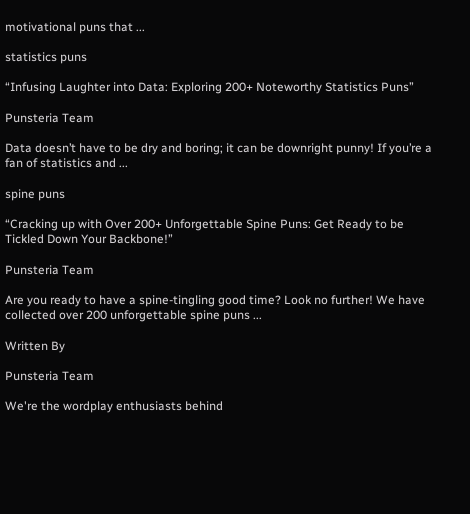motivational puns that ...

statistics puns

“Infusing Laughter into Data: Exploring 200+ Noteworthy Statistics Puns”

Punsteria Team

Data doesn’t have to be dry and boring; it can be downright punny! If you’re a fan of statistics and ...

spine puns

“Cracking up with Over 200+ Unforgettable Spine Puns: Get Ready to be Tickled Down Your Backbone!”

Punsteria Team

Are you ready to have a spine-tingling good time? Look no further! We have collected over 200 unforgettable spine puns ...

Written By

Punsteria Team

We're the wordplay enthusiasts behind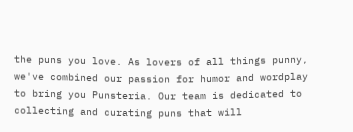the puns you love. As lovers of all things punny, we've combined our passion for humor and wordplay to bring you Punsteria. Our team is dedicated to collecting and curating puns that will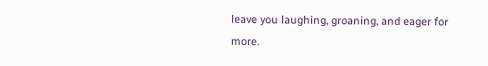leave you laughing, groaning, and eager for more.